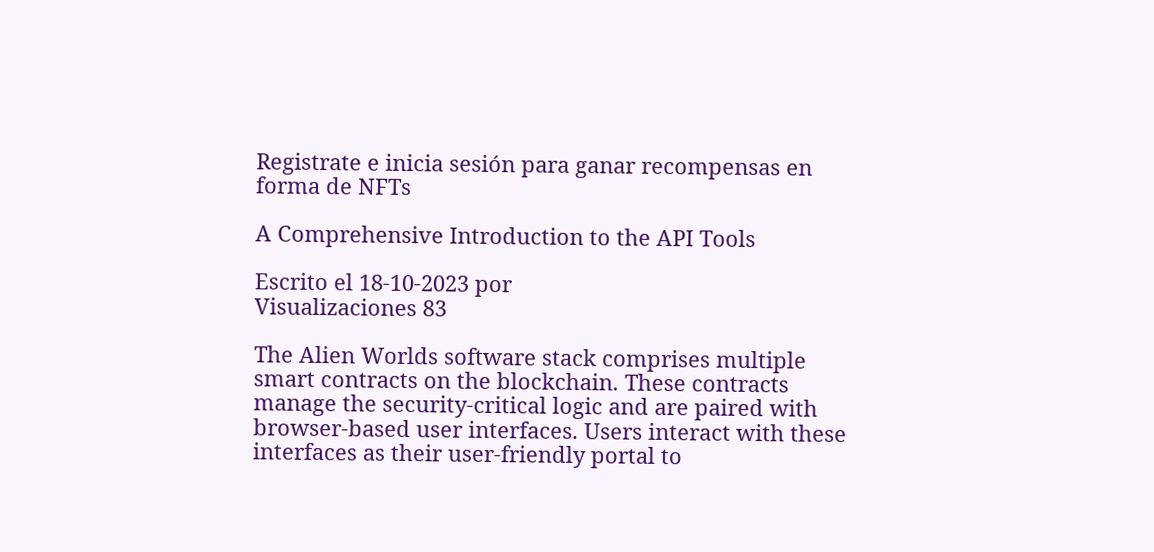Registrate e inicia sesión para ganar recompensas en forma de NFTs

A Comprehensive Introduction to the API Tools

Escrito el 18-10-2023 por
Visualizaciones 83

The Alien Worlds software stack comprises multiple smart contracts on the blockchain. These contracts manage the security-critical logic and are paired with browser-based user interfaces. Users interact with these interfaces as their user-friendly portal to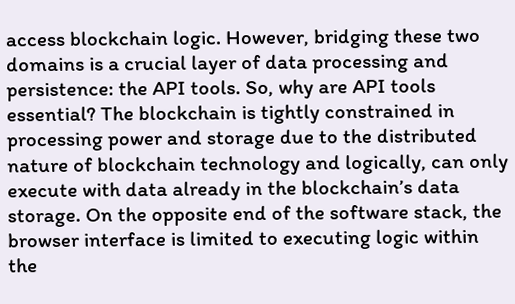access blockchain logic. However, bridging these two domains is a crucial layer of data processing and persistence: the API tools. So, why are API tools essential? The blockchain is tightly constrained in processing power and storage due to the distributed nature of blockchain technology and logically, can only execute with data already in the blockchain’s data storage. On the opposite end of the software stack, the browser interface is limited to executing logic within the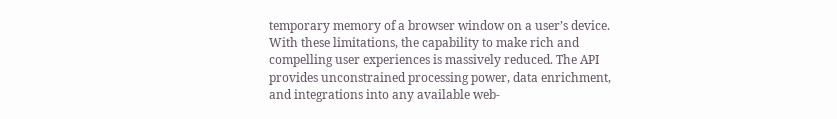temporary memory of a browser window on a user’s device. With these limitations, the capability to make rich and compelling user experiences is massively reduced. The API provides unconstrained processing power, data enrichment, and integrations into any available web-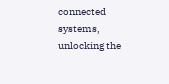connected systems, unlocking the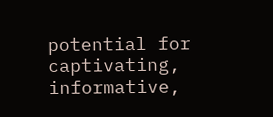potential for captivating, informative,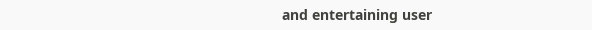and entertaining user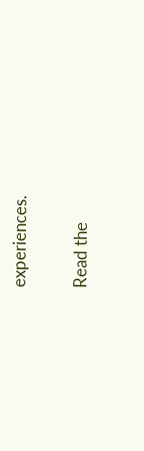experiences.

Read the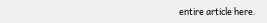entire article here.